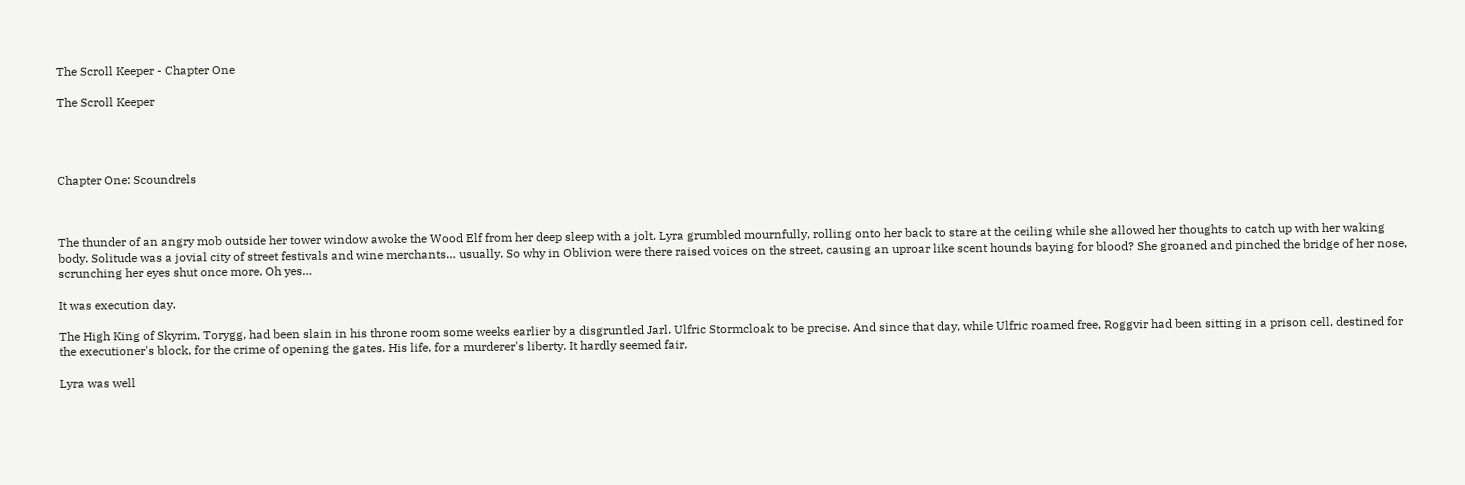The Scroll Keeper - Chapter One

The Scroll Keeper




Chapter One: Scoundrels



The thunder of an angry mob outside her tower window awoke the Wood Elf from her deep sleep with a jolt. Lyra grumbled mournfully, rolling onto her back to stare at the ceiling while she allowed her thoughts to catch up with her waking body. Solitude was a jovial city of street festivals and wine merchants… usually. So why in Oblivion were there raised voices on the street, causing an uproar like scent hounds baying for blood? She groaned and pinched the bridge of her nose, scrunching her eyes shut once more. Oh yes…

It was execution day.

The High King of Skyrim, Torygg, had been slain in his throne room some weeks earlier by a disgruntled Jarl. Ulfric Stormcloak to be precise. And since that day, while Ulfric roamed free, Roggvir had been sitting in a prison cell, destined for the executioner's block, for the crime of opening the gates. His life, for a murderer's liberty. It hardly seemed fair.

Lyra was well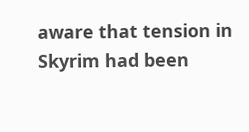aware that tension in Skyrim had been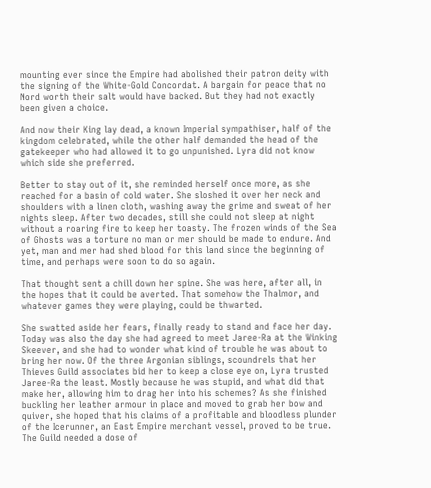mounting ever since the Empire had abolished their patron deity with the signing of the White-Gold Concordat. A bargain for peace that no Nord worth their salt would have backed. But they had not exactly been given a choice.

And now their King lay dead, a known Imperial sympathiser, half of the kingdom celebrated, while the other half demanded the head of the gatekeeper who had allowed it to go unpunished. Lyra did not know which side she preferred.

Better to stay out of it, she reminded herself once more, as she reached for a basin of cold water. She sloshed it over her neck and shoulders with a linen cloth, washing away the grime and sweat of her nights sleep. After two decades, still she could not sleep at night without a roaring fire to keep her toasty. The frozen winds of the Sea of Ghosts was a torture no man or mer should be made to endure. And yet, man and mer had shed blood for this land since the beginning of time, and perhaps were soon to do so again.

That thought sent a chill down her spine. She was here, after all, in the hopes that it could be averted. That somehow the Thalmor, and whatever games they were playing, could be thwarted.

She swatted aside her fears, finally ready to stand and face her day. Today was also the day she had agreed to meet Jaree-Ra at the Winking Skeever, and she had to wonder what kind of trouble he was about to bring her now. Of the three Argonian siblings, scoundrels that her Thieves Guild associates bid her to keep a close eye on, Lyra trusted Jaree-Ra the least. Mostly because he was stupid, and what did that make her, allowing him to drag her into his schemes? As she finished buckling her leather armour in place and moved to grab her bow and quiver, she hoped that his claims of a profitable and bloodless plunder of the Icerunner, an East Empire merchant vessel, proved to be true. The Guild needed a dose of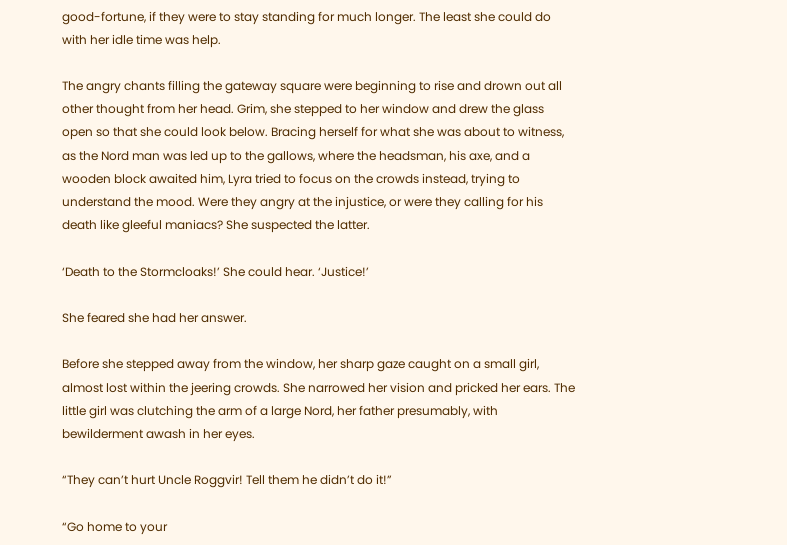good-fortune, if they were to stay standing for much longer. The least she could do with her idle time was help.

The angry chants filling the gateway square were beginning to rise and drown out all other thought from her head. Grim, she stepped to her window and drew the glass open so that she could look below. Bracing herself for what she was about to witness, as the Nord man was led up to the gallows, where the headsman, his axe, and a wooden block awaited him, Lyra tried to focus on the crowds instead, trying to understand the mood. Were they angry at the injustice, or were they calling for his death like gleeful maniacs? She suspected the latter.

‘Death to the Stormcloaks!’ She could hear. ‘Justice!’

She feared she had her answer.

Before she stepped away from the window, her sharp gaze caught on a small girl, almost lost within the jeering crowds. She narrowed her vision and pricked her ears. The little girl was clutching the arm of a large Nord, her father presumably, with bewilderment awash in her eyes.

“They can’t hurt Uncle Roggvir! Tell them he didn’t do it!”

“Go home to your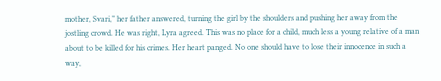mother, Svari,” her father answered, turning the girl by the shoulders and pushing her away from the jostling crowd. He was right, Lyra agreed. This was no place for a child, much less a young relative of a man about to be killed for his crimes. Her heart panged. No one should have to lose their innocence in such a way,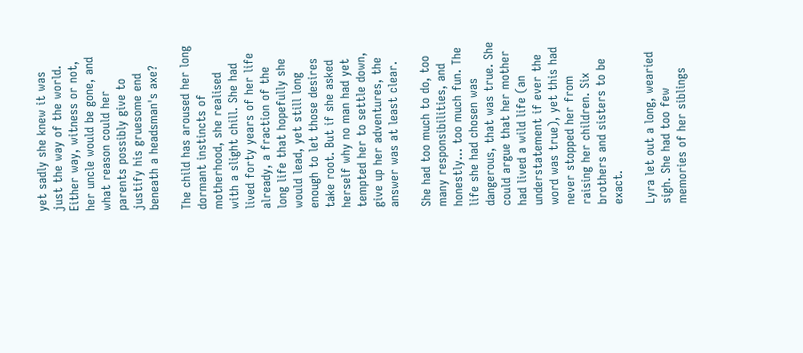yet sadly she knew it was just the way of the world. Either way, witness or not, her uncle would be gone, and what reason could her parents possibly give to justify his gruesome end beneath a headsman's axe?

The child has aroused her long dormant instincts of motherhood, she realised with a slight chill. She had lived forty years of her life already, a fraction of the long life that hopefully she would lead, yet still long enough to let those desires take root. But if she asked herself why no man had yet tempted her to settle down, give up her adventures, the answer was at least clear.

She had too much to do, too many responsibilities, and honestly… too much fun. The life she had chosen was dangerous, that was true. She could argue that her mother had lived a wild life (an understatement if ever the word was true), yet this had never stopped her from raising her children. Six brothers and sisters to be exact.

Lyra let out a long, wearied sigh. She had too few memories of her siblings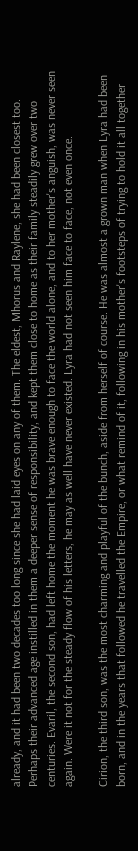already, and it had been two decades too long since she had laid eyes on any of them. The eldest, Mhorus and Raylene, she had been closest too. Perhaps their advanced age instilled in them a deeper sense of responsibility, and kept them close to home as their family steadily grew over two centuries. Evaril, the second son, had left home the moment he was brave enough to face the world alone, and to her mother's anguish, was never seen again. Were it not for the steady flow of his letters, he may as well have never existed. Lyra had not seen him face to face, not even once.

Cirion, the third son, was the most charming and playful of the bunch, aside from herself of course. He was almost a grown man when Lyra had been born, and in the years that followed he travelled the Empire, or what remind of it, following in his mother's footsteps of trying to hold it all together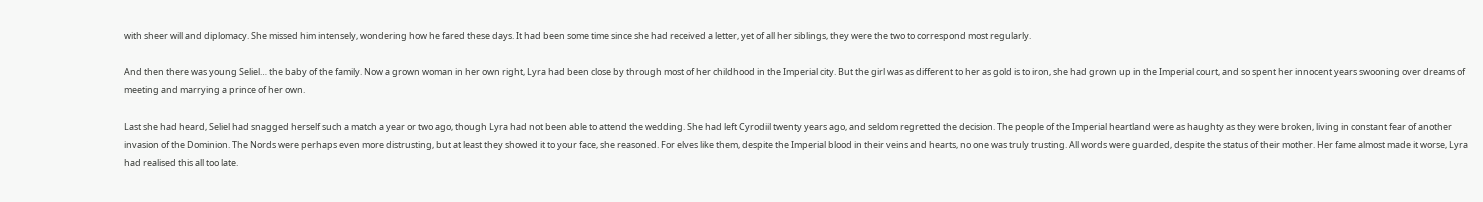with sheer will and diplomacy. She missed him intensely, wondering how he fared these days. It had been some time since she had received a letter, yet of all her siblings, they were the two to correspond most regularly.

And then there was young Seliel… the baby of the family. Now a grown woman in her own right, Lyra had been close by through most of her childhood in the Imperial city. But the girl was as different to her as gold is to iron, she had grown up in the Imperial court, and so spent her innocent years swooning over dreams of meeting and marrying a prince of her own.

Last she had heard, Seliel had snagged herself such a match a year or two ago, though Lyra had not been able to attend the wedding. She had left Cyrodiil twenty years ago, and seldom regretted the decision. The people of the Imperial heartland were as haughty as they were broken, living in constant fear of another invasion of the Dominion. The Nords were perhaps even more distrusting, but at least they showed it to your face, she reasoned. For elves like them, despite the Imperial blood in their veins and hearts, no one was truly trusting. All words were guarded, despite the status of their mother. Her fame almost made it worse, Lyra had realised this all too late.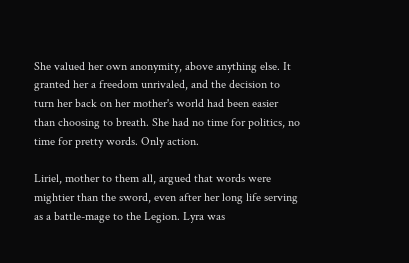She valued her own anonymity, above anything else. It granted her a freedom unrivaled, and the decision to turn her back on her mother's world had been easier than choosing to breath. She had no time for politics, no time for pretty words. Only action.

Liriel, mother to them all, argued that words were mightier than the sword, even after her long life serving as a battle-mage to the Legion. Lyra was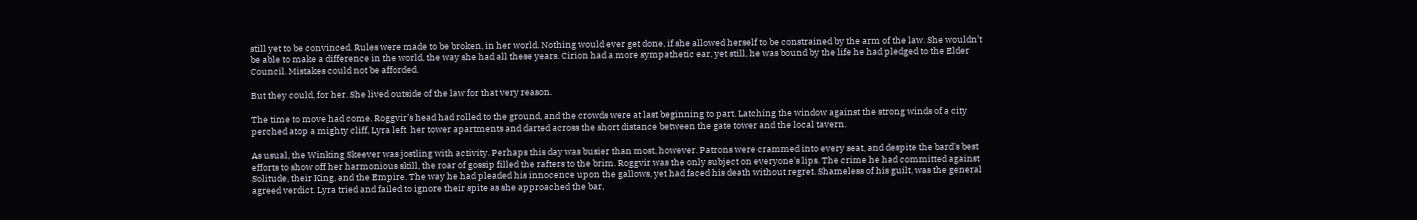still yet to be convinced. Rules were made to be broken, in her world. Nothing would ever get done, if she allowed herself to be constrained by the arm of the law. She wouldn’t be able to make a difference in the world, the way she had all these years. Cirion had a more sympathetic ear, yet still, he was bound by the life he had pledged to the Elder Council. Mistakes could not be afforded.

But they could, for her. She lived outside of the law for that very reason.

The time to move had come. Roggvir’s head had rolled to the ground, and the crowds were at last beginning to part. Latching the window against the strong winds of a city perched atop a mighty cliff, Lyra left  her tower apartments and darted across the short distance between the gate tower and the local tavern.

As usual, the Winking Skeever was jostling with activity. Perhaps this day was busier than most, however. Patrons were crammed into every seat, and despite the bard’s best efforts to show off her harmonious skill, the roar of gossip filled the rafters to the brim. Roggvir was the only subject on everyone's lips. The crime he had committed against Solitude, their King, and the Empire. The way he had pleaded his innocence upon the gallows, yet had faced his death without regret. Shameless of his guilt, was the general agreed verdict. Lyra tried and failed to ignore their spite as she approached the bar,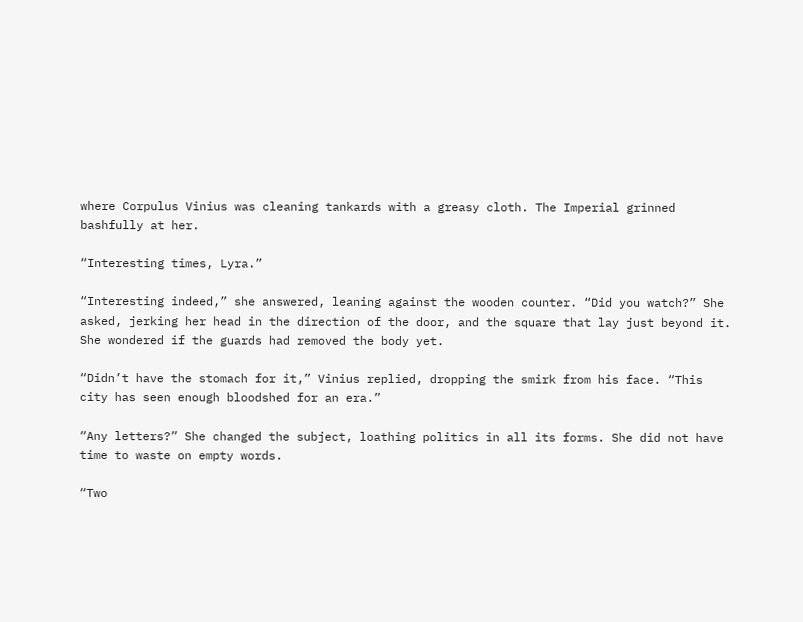where Corpulus Vinius was cleaning tankards with a greasy cloth. The Imperial grinned bashfully at her.

“Interesting times, Lyra.”

“Interesting indeed,” she answered, leaning against the wooden counter. “Did you watch?” She asked, jerking her head in the direction of the door, and the square that lay just beyond it. She wondered if the guards had removed the body yet.

“Didn’t have the stomach for it,” Vinius replied, dropping the smirk from his face. “This city has seen enough bloodshed for an era.”

“Any letters?” She changed the subject, loathing politics in all its forms. She did not have time to waste on empty words.

“Two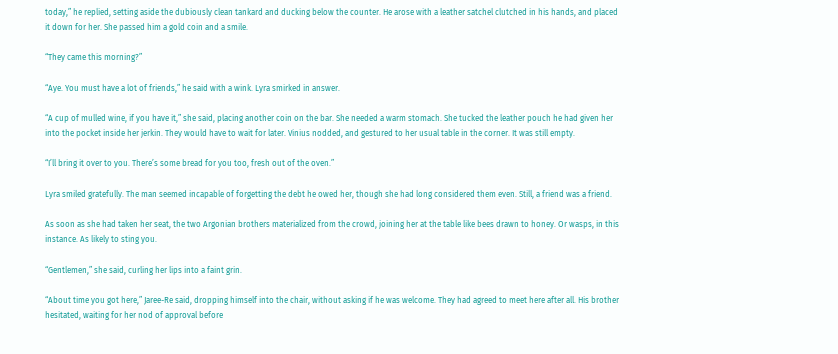today,” he replied, setting aside the dubiously clean tankard and ducking below the counter. He arose with a leather satchel clutched in his hands, and placed it down for her. She passed him a gold coin and a smile.

“They came this morning?”

“Aye. You must have a lot of friends,” he said with a wink. Lyra smirked in answer.

“A cup of mulled wine, if you have it,” she said, placing another coin on the bar. She needed a warm stomach. She tucked the leather pouch he had given her into the pocket inside her jerkin. They would have to wait for later. Vinius nodded, and gestured to her usual table in the corner. It was still empty.

“I’ll bring it over to you. There’s some bread for you too, fresh out of the oven.”

Lyra smiled gratefully. The man seemed incapable of forgetting the debt he owed her, though she had long considered them even. Still, a friend was a friend.

As soon as she had taken her seat, the two Argonian brothers materialized from the crowd, joining her at the table like bees drawn to honey. Or wasps, in this instance. As likely to sting you.

“Gentlemen,” she said, curling her lips into a faint grin.

“About time you got here,” Jaree-Re said, dropping himself into the chair, without asking if he was welcome. They had agreed to meet here after all. His brother hesitated, waiting for her nod of approval before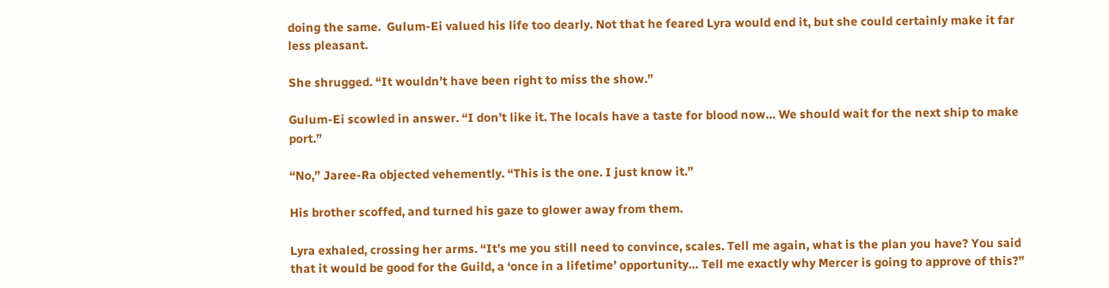doing the same.  Gulum-Ei valued his life too dearly. Not that he feared Lyra would end it, but she could certainly make it far less pleasant.

She shrugged. “It wouldn’t have been right to miss the show.”

Gulum-Ei scowled in answer. “I don’t like it. The locals have a taste for blood now… We should wait for the next ship to make port.”

“No,” Jaree-Ra objected vehemently. “This is the one. I just know it.”

His brother scoffed, and turned his gaze to glower away from them.

Lyra exhaled, crossing her arms. “It’s me you still need to convince, scales. Tell me again, what is the plan you have? You said that it would be good for the Guild, a ‘once in a lifetime’ opportunity… Tell me exactly why Mercer is going to approve of this?”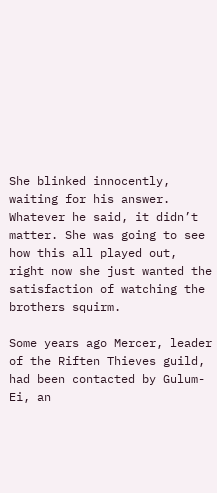She blinked innocently, waiting for his answer. Whatever he said, it didn’t matter. She was going to see how this all played out, right now she just wanted the satisfaction of watching the brothers squirm.

Some years ago Mercer, leader of the Riften Thieves guild, had been contacted by Gulum-Ei, an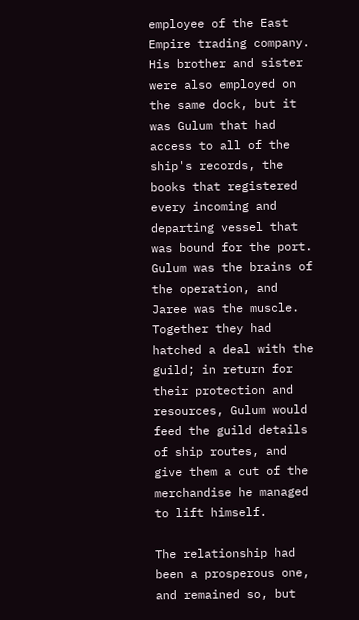employee of the East Empire trading company. His brother and sister were also employed on the same dock, but it was Gulum that had access to all of the ship's records, the books that registered every incoming and departing vessel that was bound for the port. Gulum was the brains of the operation, and Jaree was the muscle. Together they had hatched a deal with the guild; in return for their protection and resources, Gulum would feed the guild details of ship routes, and give them a cut of the merchandise he managed to lift himself.

The relationship had been a prosperous one, and remained so, but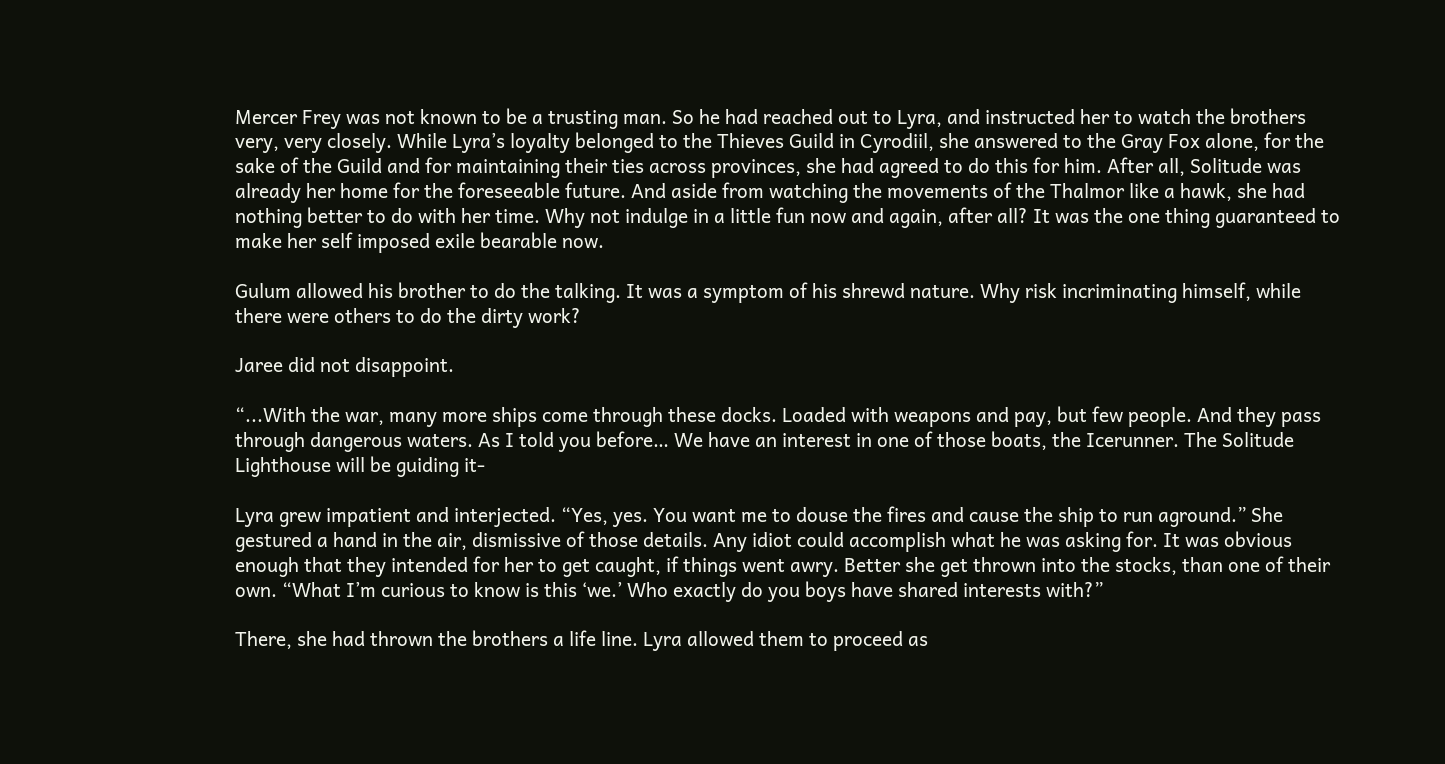Mercer Frey was not known to be a trusting man. So he had reached out to Lyra, and instructed her to watch the brothers very, very closely. While Lyra’s loyalty belonged to the Thieves Guild in Cyrodiil, she answered to the Gray Fox alone, for the sake of the Guild and for maintaining their ties across provinces, she had agreed to do this for him. After all, Solitude was already her home for the foreseeable future. And aside from watching the movements of the Thalmor like a hawk, she had nothing better to do with her time. Why not indulge in a little fun now and again, after all? It was the one thing guaranteed to make her self imposed exile bearable now.

Gulum allowed his brother to do the talking. It was a symptom of his shrewd nature. Why risk incriminating himself, while there were others to do the dirty work?

Jaree did not disappoint.

“...With the war, many more ships come through these docks. Loaded with weapons and pay, but few people. And they pass through dangerous waters. As I told you before… We have an interest in one of those boats, the Icerunner. The Solitude Lighthouse will be guiding it-

Lyra grew impatient and interjected. “Yes, yes. You want me to douse the fires and cause the ship to run aground.” She gestured a hand in the air, dismissive of those details. Any idiot could accomplish what he was asking for. It was obvious enough that they intended for her to get caught, if things went awry. Better she get thrown into the stocks, than one of their own. “What I’m curious to know is this ‘we.’ Who exactly do you boys have shared interests with?”

There, she had thrown the brothers a life line. Lyra allowed them to proceed as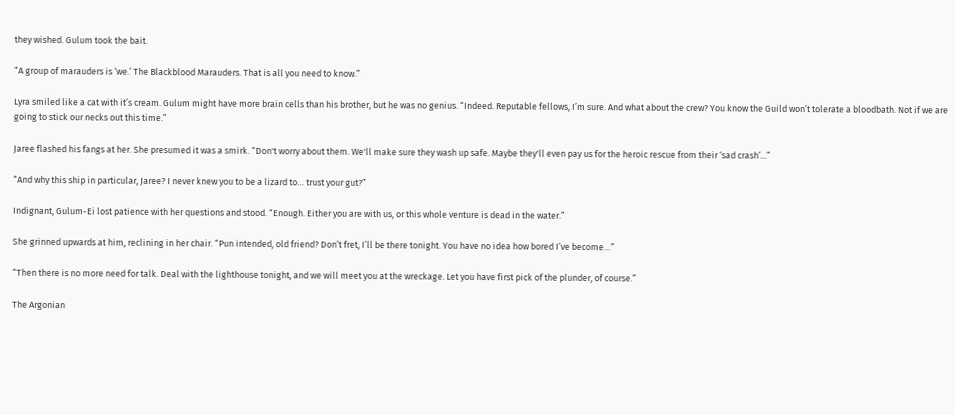they wished. Gulum took the bait.

“A group of marauders is ‘we.’ The Blackblood Marauders. That is all you need to know.”

Lyra smiled like a cat with it’s cream. Gulum might have more brain cells than his brother, but he was no genius. “Indeed. Reputable fellows, I’m sure. And what about the crew? You know the Guild won’t tolerate a bloodbath. Not if we are going to stick our necks out this time.”

Jaree flashed his fangs at her. She presumed it was a smirk. “Don't worry about them. We'll make sure they wash up safe. Maybe they'll even pay us for the heroic rescue from their ‘sad crash’...”

“And why this ship in particular, Jaree? I never knew you to be a lizard to… trust your gut?”

Indignant, Gulum-Ei lost patience with her questions and stood. “Enough. Either you are with us, or this whole venture is dead in the water.”

She grinned upwards at him, reclining in her chair. “Pun intended, old friend? Don’t fret, I’ll be there tonight. You have no idea how bored I’ve become…”

“Then there is no more need for talk. Deal with the lighthouse tonight, and we will meet you at the wreckage. Let you have first pick of the plunder, of course.”

The Argonian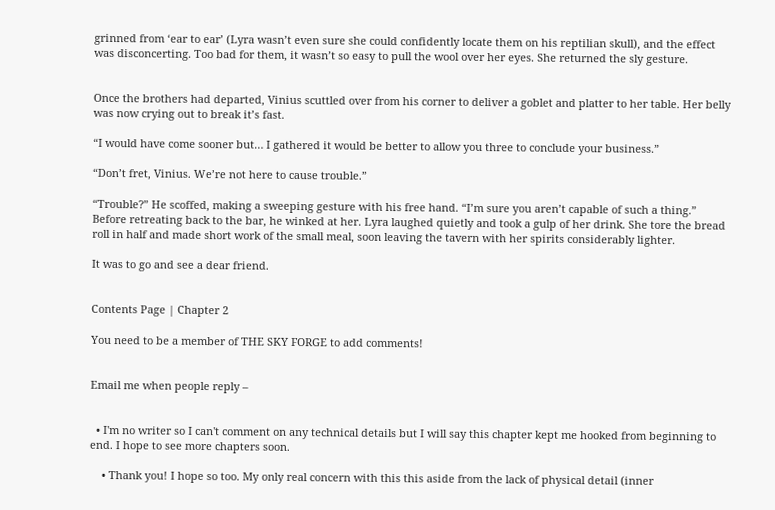grinned from ‘ear to ear’ (Lyra wasn’t even sure she could confidently locate them on his reptilian skull), and the effect was disconcerting. Too bad for them, it wasn’t so easy to pull the wool over her eyes. She returned the sly gesture.


Once the brothers had departed, Vinius scuttled over from his corner to deliver a goblet and platter to her table. Her belly was now crying out to break it’s fast.

“I would have come sooner but… I gathered it would be better to allow you three to conclude your business.”

“Don’t fret, Vinius. We’re not here to cause trouble.”

“Trouble?” He scoffed, making a sweeping gesture with his free hand. “I’m sure you aren’t capable of such a thing.” Before retreating back to the bar, he winked at her. Lyra laughed quietly and took a gulp of her drink. She tore the bread roll in half and made short work of the small meal, soon leaving the tavern with her spirits considerably lighter.

It was to go and see a dear friend.


Contents Page | Chapter 2

You need to be a member of THE SKY FORGE to add comments!


Email me when people reply –


  • I'm no writer so I can't comment on any technical details but I will say this chapter kept me hooked from beginning to end. I hope to see more chapters soon.

    • Thank you! I hope so too. My only real concern with this this aside from the lack of physical detail (inner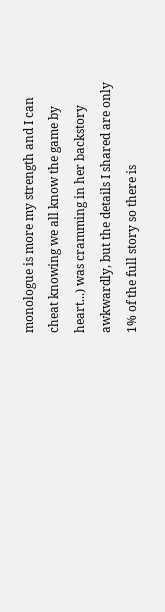monologue is more my strength and I can cheat knowing we all know the game by heart...) was cramming in her backstory awkwardly, but the details I shared are only 1% of the full story so there is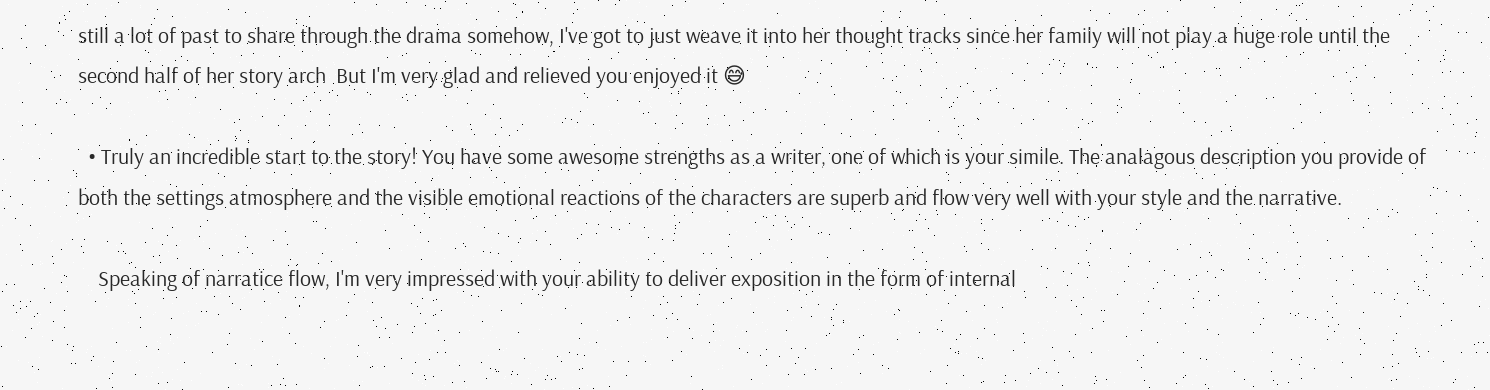still a lot of past to share through the drama somehow, I've got to just weave it into her thought tracks since her family will not play a huge role until the second half of her story arch  But I'm very glad and relieved you enjoyed it 😅

  • Truly an incredible start to the story! You have some awesome strengths as a writer, one of which is your simile. The analagous description you provide of both the settings atmosphere and the visible emotional reactions of the characters are superb and flow very well with your style and the narrative.

    Speaking of narratice flow, I'm very impressed with your ability to deliver exposition in the form of internal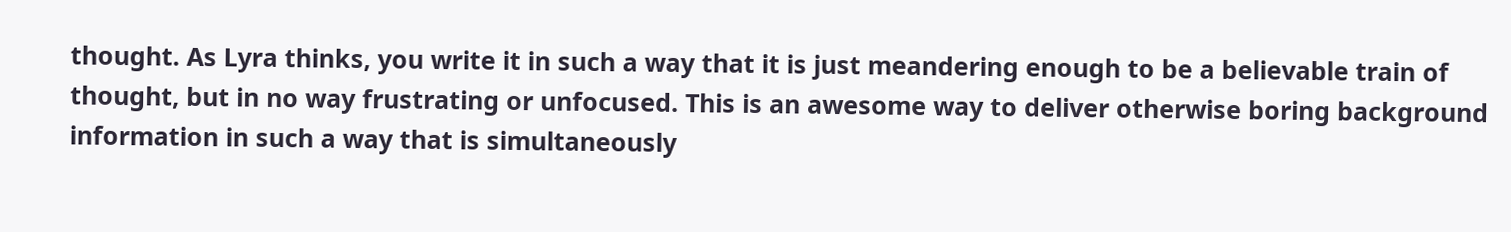thought. As Lyra thinks, you write it in such a way that it is just meandering enough to be a believable train of thought, but in no way frustrating or unfocused. This is an awesome way to deliver otherwise boring background information in such a way that is simultaneously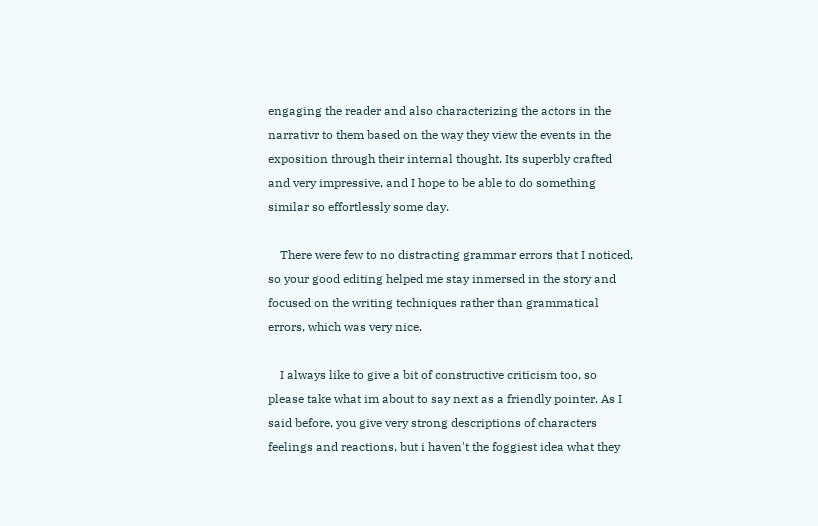engaging the reader and also characterizing the actors in the narrativr to them based on the way they view the events in the exposition through their internal thought. Its superbly crafted and very impressive, and I hope to be able to do something similar so effortlessly some day.

    There were few to no distracting grammar errors that I noticed, so your good editing helped me stay inmersed in the story and focused on the writing techniques rather than grammatical errors, which was very nice.

    I always like to give a bit of constructive criticism too, so please take what im about to say next as a friendly pointer. As I said before, you give very strong descriptions of characters feelings and reactions, but i haven't the foggiest idea what they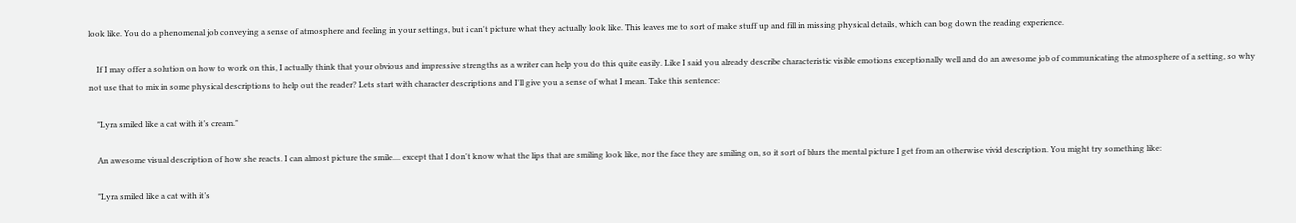look like. You do a phenomenal job conveying a sense of atmosphere and feeling in your settings, but i can't picture what they actually look like. This leaves me to sort of make stuff up and fill in missing physical details, which can bog down the reading experience.

    If I may offer a solution on how to work on this, I actually think that your obvious and impressive strengths as a writer can help you do this quite easily. Like I said you already describe characteristic visible emotions exceptionally well and do an awesome job of communicating the atmosphere of a setting, so why not use that to mix in some physical descriptions to help out the reader? Lets start with character descriptions and I'll give you a sense of what I mean. Take this sentence:

    "Lyra smiled like a cat with it’s cream."

    An awesome visual description of how she reacts. I can almost picture the smile.... except that I don't know what the lips that are smiling look like, nor the face they are smiling on, so it sort of blurs the mental picture I get from an otherwise vivid description. You might try something like:

    "Lyra smiled like a cat with it’s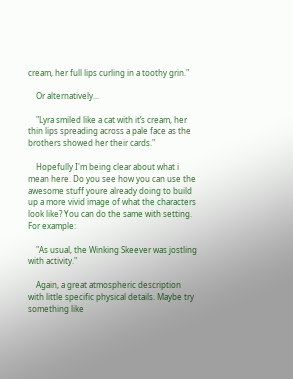cream, her full lips curling in a toothy grin."

    Or alternatively...

    "Lyra smiled like a cat with it’s cream, her thin lips spreading across a pale face as the brothers showed her their cards."

    Hopefully I'm being clear about what i mean here. Do you see how you can use the awesome stuff youre already doing to build up a more vivid image of what the characters look like? You can do the same with setting. For example:

    "As usual, the Winking Skeever was jostling with activity."

    Again, a great atmospheric description with little specific physical details. Maybe try something like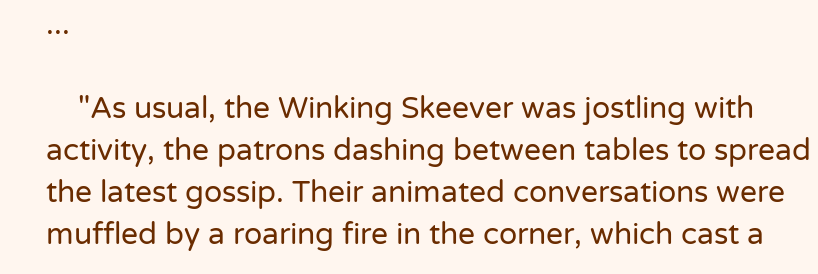...

    "As usual, the Winking Skeever was jostling with activity, the patrons dashing between tables to spread the latest gossip. Their animated conversations were muffled by a roaring fire in the corner, which cast a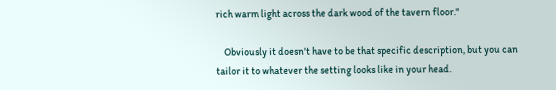rich warm light across the dark wood of the tavern floor."

    Obviously it doesn't have to be that specific description, but you can tailor it to whatever the setting looks like in your head.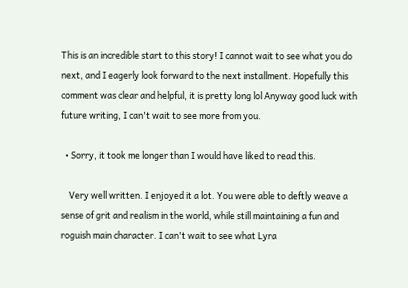This is an incredible start to this story! I cannot wait to see what you do next, and I eagerly look forward to the next installment. Hopefully this comment was clear and helpful, it is pretty long lol Anyway good luck with future writing, I can't wait to see more from you.

  • Sorry, it took me longer than I would have liked to read this.

    Very well written. I enjoyed it a lot. You were able to deftly weave a sense of grit and realism in the world, while still maintaining a fun and roguish main character. I can't wait to see what Lyra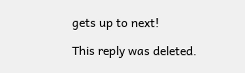gets up to next!

This reply was deleted.